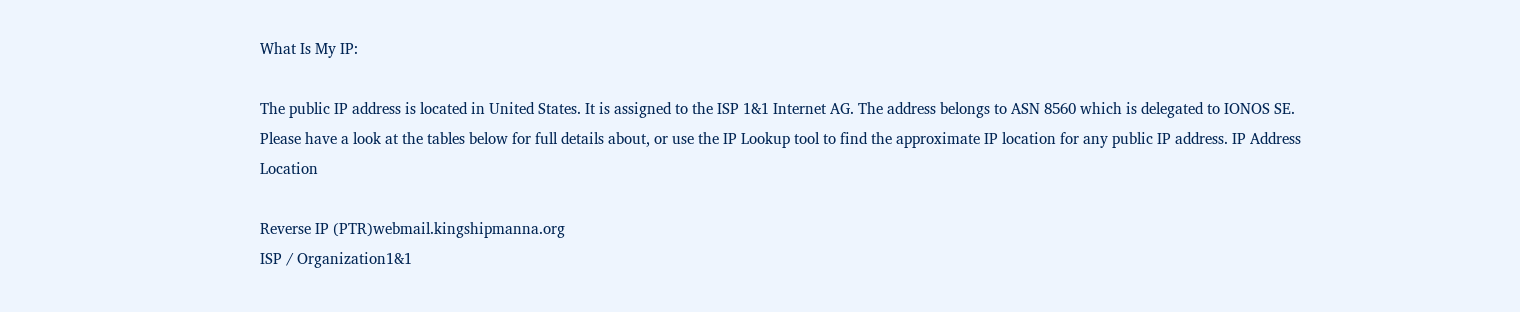What Is My IP:

The public IP address is located in United States. It is assigned to the ISP 1&1 Internet AG. The address belongs to ASN 8560 which is delegated to IONOS SE.
Please have a look at the tables below for full details about, or use the IP Lookup tool to find the approximate IP location for any public IP address. IP Address Location

Reverse IP (PTR)webmail.kingshipmanna.org
ISP / Organization1&1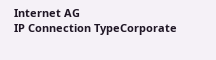Internet AG
IP Connection TypeCorporate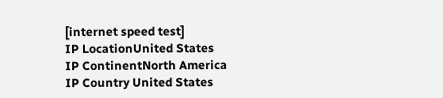[internet speed test]
IP LocationUnited States
IP ContinentNorth America
IP Country United States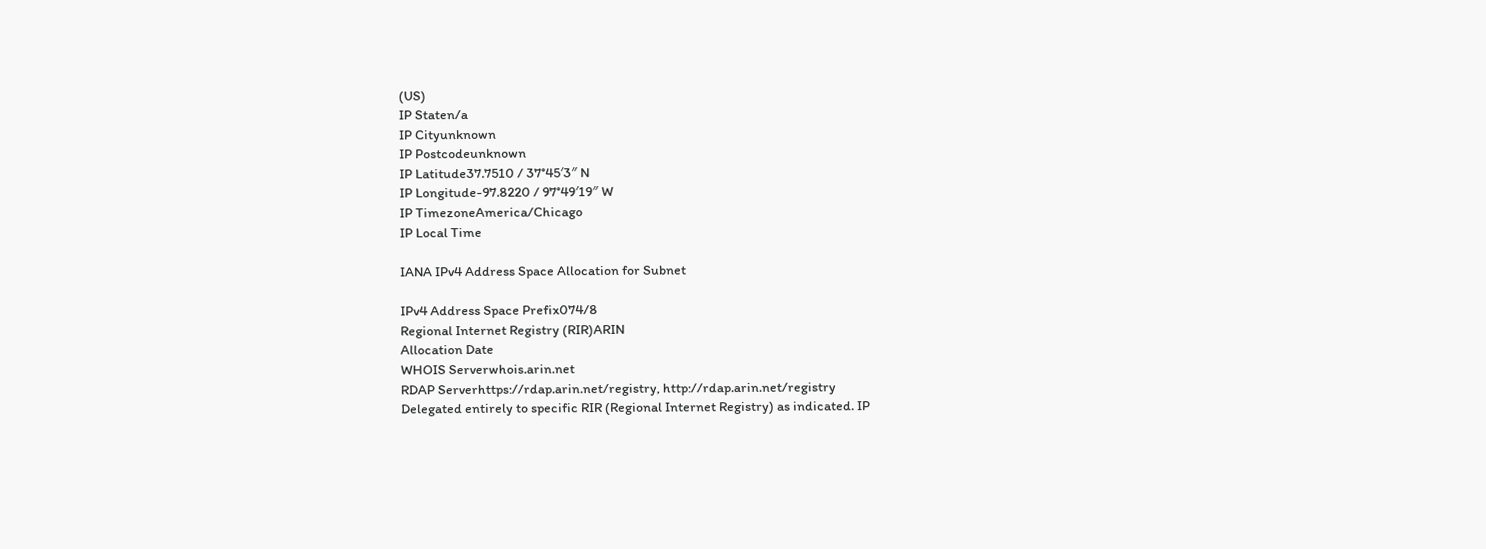(US)
IP Staten/a
IP Cityunknown
IP Postcodeunknown
IP Latitude37.7510 / 37°45′3″ N
IP Longitude-97.8220 / 97°49′19″ W
IP TimezoneAmerica/Chicago
IP Local Time

IANA IPv4 Address Space Allocation for Subnet

IPv4 Address Space Prefix074/8
Regional Internet Registry (RIR)ARIN
Allocation Date
WHOIS Serverwhois.arin.net
RDAP Serverhttps://rdap.arin.net/registry, http://rdap.arin.net/registry
Delegated entirely to specific RIR (Regional Internet Registry) as indicated. IP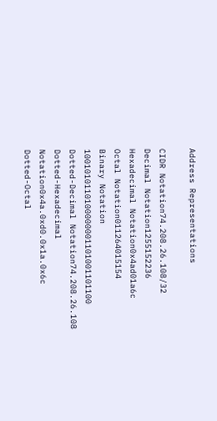Address Representations

CIDR Notation74.208.26.108/32
Decimal Notation1255152236
Hexadecimal Notation0x4ad01a6c
Octal Notation011264015154
Binary Notation 1001010110100000001101001101100
Dotted-Decimal Notation74.208.26.108
Dotted-Hexadecimal Notation0x4a.0xd0.0x1a.0x6c
Dotted-Octal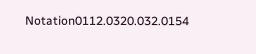Notation0112.0320.032.0154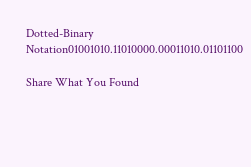Dotted-Binary Notation01001010.11010000.00011010.01101100

Share What You Found